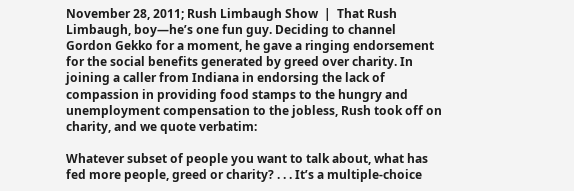November 28, 2011; Rush Limbaugh Show  |  That Rush Limbaugh, boy—he’s one fun guy. Deciding to channel Gordon Gekko for a moment, he gave a ringing endorsement for the social benefits generated by greed over charity. In joining a caller from Indiana in endorsing the lack of compassion in providing food stamps to the hungry and unemployment compensation to the jobless, Rush took off on charity, and we quote verbatim:

Whatever subset of people you want to talk about, what has fed more people, greed or charity? . . . It’s a multiple-choice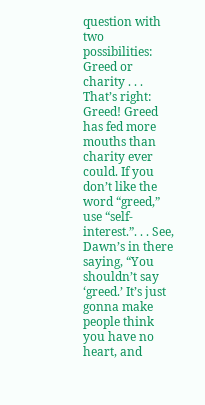question with two possibilities: Greed or charity . . . That’s right: Greed! Greed has fed more mouths than charity ever could. If you don’t like the word “greed,” use “self-interest.”. . . See, Dawn’s in there saying, “You shouldn’t say ‘greed.’ It’s just gonna make people think you have no heart, and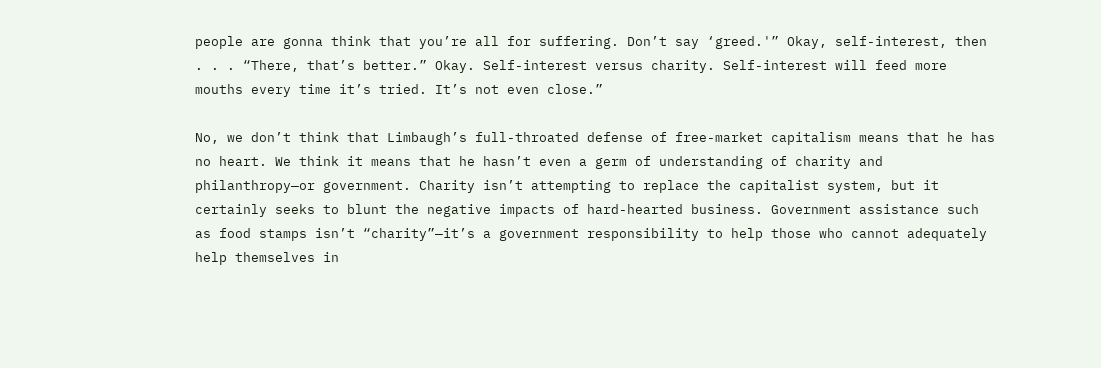people are gonna think that you’re all for suffering. Don’t say ‘greed.'” Okay, self-interest, then . . . “There, that’s better.” Okay. Self-interest versus charity. Self-interest will feed more mouths every time it’s tried. It’s not even close.”

No, we don’t think that Limbaugh’s full-throated defense of free-market capitalism means that he has no heart. We think it means that he hasn’t even a germ of understanding of charity and philanthropy—or government. Charity isn’t attempting to replace the capitalist system, but it certainly seeks to blunt the negative impacts of hard-hearted business. Government assistance such as food stamps isn’t “charity”—it’s a government responsibility to help those who cannot adequately help themselves in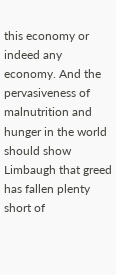this economy or indeed any economy. And the pervasiveness of malnutrition and hunger in the world should show Limbaugh that greed has fallen plenty short of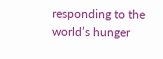responding to the world’s hunger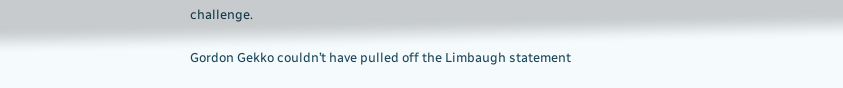challenge.

Gordon Gekko couldn’t have pulled off the Limbaugh statement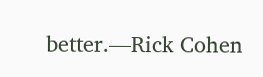better.—Rick Cohen